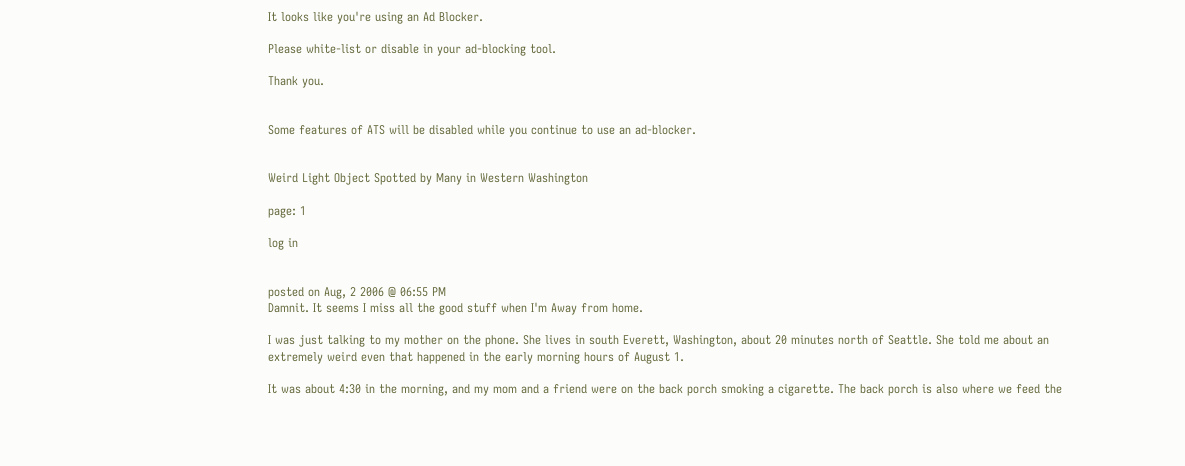It looks like you're using an Ad Blocker.

Please white-list or disable in your ad-blocking tool.

Thank you.


Some features of ATS will be disabled while you continue to use an ad-blocker.


Weird Light Object Spotted by Many in Western Washington

page: 1

log in


posted on Aug, 2 2006 @ 06:55 PM
Damnit. It seems I miss all the good stuff when I'm Away from home.

I was just talking to my mother on the phone. She lives in south Everett, Washington, about 20 minutes north of Seattle. She told me about an extremely weird even that happened in the early morning hours of August 1.

It was about 4:30 in the morning, and my mom and a friend were on the back porch smoking a cigarette. The back porch is also where we feed the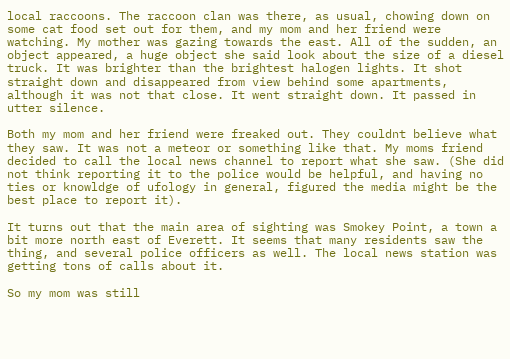local raccoons. The raccoon clan was there, as usual, chowing down on some cat food set out for them, and my mom and her friend were watching. My mother was gazing towards the east. All of the sudden, an object appeared, a huge object she said look about the size of a diesel truck. It was brighter than the brightest halogen lights. It shot straight down and disappeared from view behind some apartments, although it was not that close. It went straight down. It passed in utter silence.

Both my mom and her friend were freaked out. They couldnt believe what they saw. It was not a meteor or something like that. My moms friend decided to call the local news channel to report what she saw. (She did not think reporting it to the police would be helpful, and having no ties or knowldge of ufology in general, figured the media might be the best place to report it).

It turns out that the main area of sighting was Smokey Point, a town a bit more north east of Everett. It seems that many residents saw the thing, and several police officers as well. The local news station was getting tons of calls about it.

So my mom was still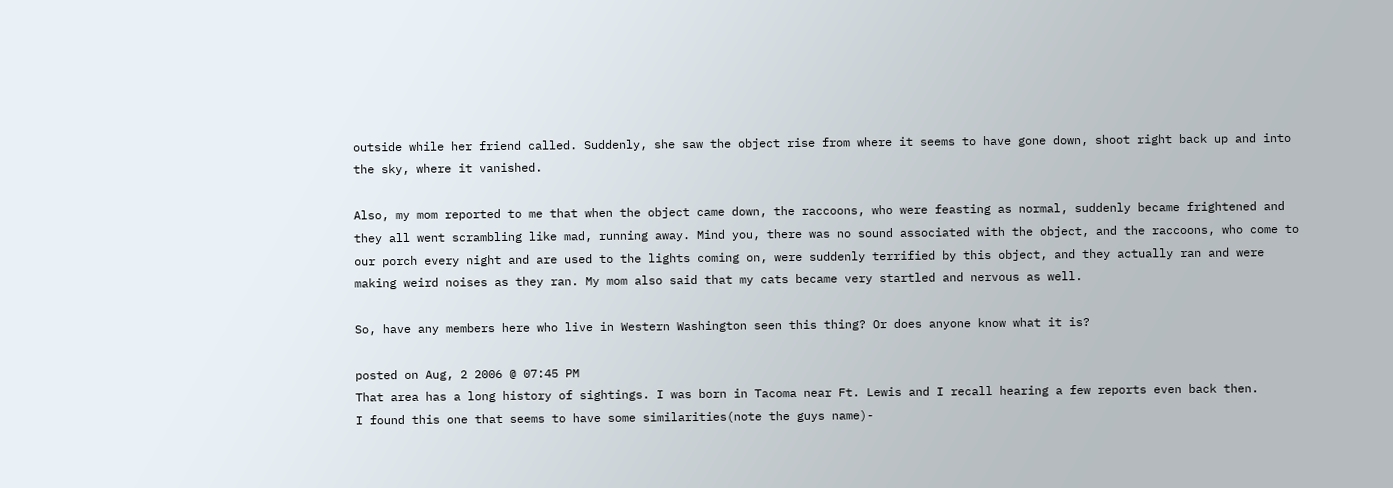outside while her friend called. Suddenly, she saw the object rise from where it seems to have gone down, shoot right back up and into the sky, where it vanished.

Also, my mom reported to me that when the object came down, the raccoons, who were feasting as normal, suddenly became frightened and they all went scrambling like mad, running away. Mind you, there was no sound associated with the object, and the raccoons, who come to our porch every night and are used to the lights coming on, were suddenly terrified by this object, and they actually ran and were making weird noises as they ran. My mom also said that my cats became very startled and nervous as well.

So, have any members here who live in Western Washington seen this thing? Or does anyone know what it is?

posted on Aug, 2 2006 @ 07:45 PM
That area has a long history of sightings. I was born in Tacoma near Ft. Lewis and I recall hearing a few reports even back then.
I found this one that seems to have some similarities(note the guys name)-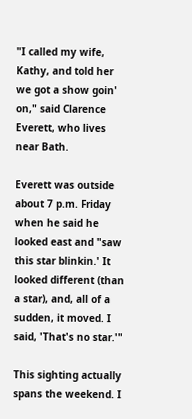"I called my wife, Kathy, and told her we got a show goin' on," said Clarence Everett, who lives near Bath.

Everett was outside about 7 p.m. Friday when he said he looked east and "saw this star blinkin.' It looked different (than a star), and, all of a sudden, it moved. I said, 'That's no star.'"

This sighting actually spans the weekend. I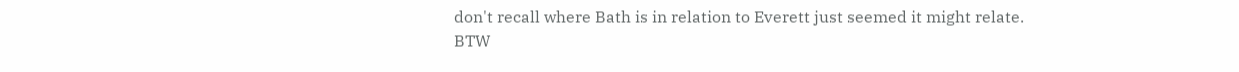don't recall where Bath is in relation to Everett just seemed it might relate.
BTW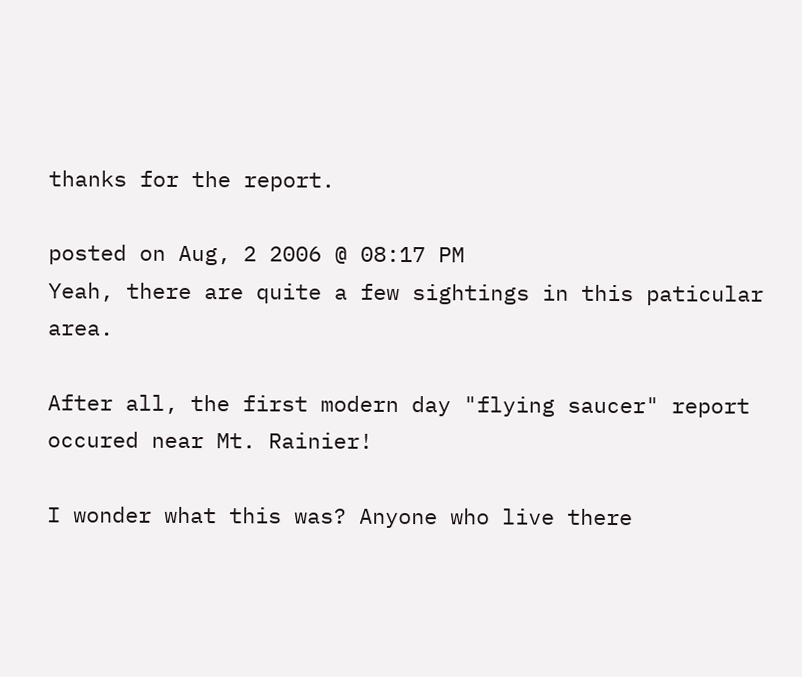thanks for the report.

posted on Aug, 2 2006 @ 08:17 PM
Yeah, there are quite a few sightings in this paticular area.

After all, the first modern day "flying saucer" report occured near Mt. Rainier!

I wonder what this was? Anyone who live there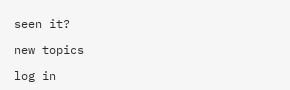seen it?

new topics

log in